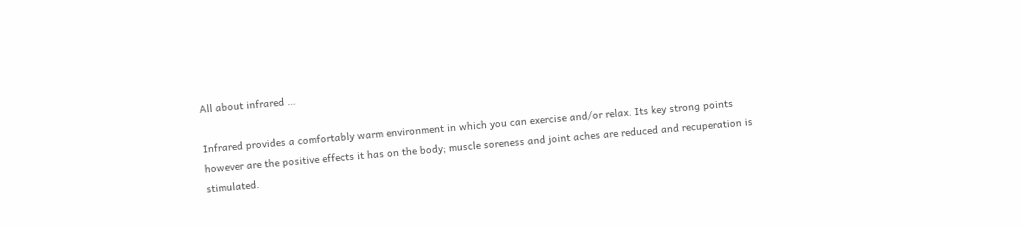All about infrared …

Infrared provides a comfortably warm environment in which you can exercise and/or relax. Its key strong points however are the positive effects it has on the body; muscle soreness and joint aches are reduced and recuperation is stimulated.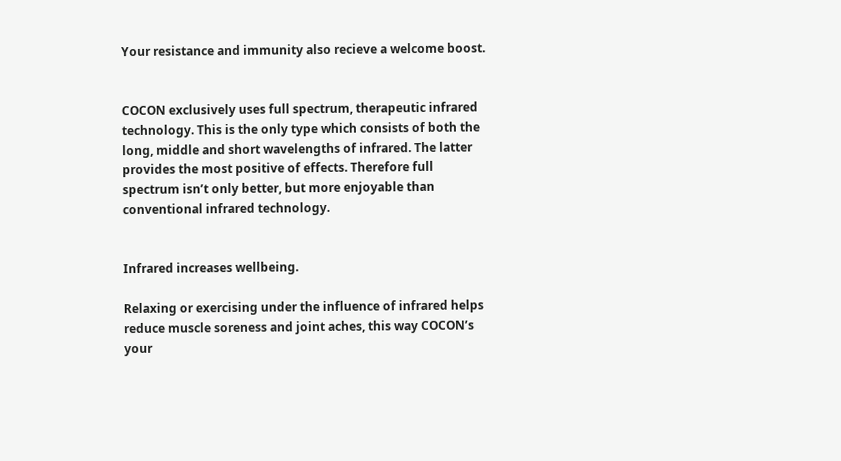Your resistance and immunity also recieve a welcome boost.


COCON exclusively uses full spectrum, therapeutic infrared technology. This is the only type which consists of both the long, middle and short wavelengths of infrared. The latter provides the most positive of effects. Therefore full spectrum isn’t only better, but more enjoyable than conventional infrared technology.


Infrared increases wellbeing.

Relaxing or exercising under the influence of infrared helps reduce muscle soreness and joint aches, this way COCON’s your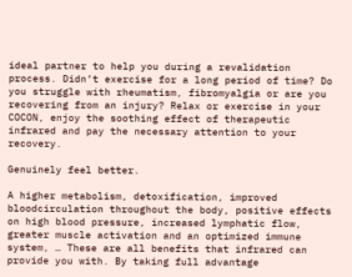ideal partner to help you during a revalidation process. Didn’t exercise for a long period of time? Do you struggle with rheumatism, fibromyalgia or are you recovering from an injury? Relax or exercise in your COCON, enjoy the soothing effect of therapeutic infrared and pay the necessary attention to your recovery.

Genuinely feel better.

A higher metabolism, detoxification, improved bloodcirculation throughout the body, positive effects on high blood pressure, increased lymphatic flow, greater muscle activation and an optimized immune system, … These are all benefits that infrared can provide you with. By taking full advantage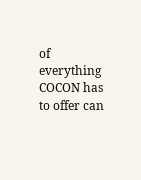of everything COCON has to offer can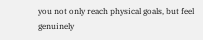you not only reach physical goals, but feel genuinely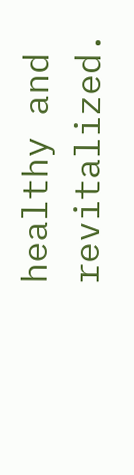healthy and revitalized.